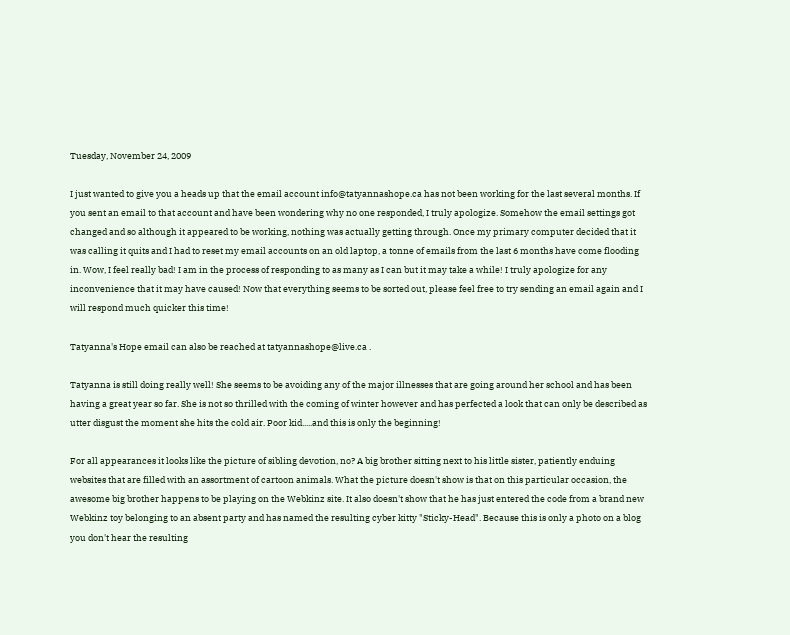Tuesday, November 24, 2009

I just wanted to give you a heads up that the email account info@tatyannashope.ca has not been working for the last several months. If you sent an email to that account and have been wondering why no one responded, I truly apologize. Somehow the email settings got changed and so although it appeared to be working, nothing was actually getting through. Once my primary computer decided that it was calling it quits and I had to reset my email accounts on an old laptop, a tonne of emails from the last 6 months have come flooding in. Wow, I feel really bad! I am in the process of responding to as many as I can but it may take a while! I truly apologize for any inconvenience that it may have caused! Now that everything seems to be sorted out, please feel free to try sending an email again and I will respond much quicker this time!

Tatyanna's Hope email can also be reached at tatyannashope@live.ca .

Tatyanna is still doing really well! She seems to be avoiding any of the major illnesses that are going around her school and has been having a great year so far. She is not so thrilled with the coming of winter however and has perfected a look that can only be described as utter disgust the moment she hits the cold air. Poor kid.....and this is only the beginning!

For all appearances it looks like the picture of sibling devotion, no? A big brother sitting next to his little sister, patiently enduing websites that are filled with an assortment of cartoon animals. What the picture doesn't show is that on this particular occasion, the awesome big brother happens to be playing on the Webkinz site. It also doesn't show that he has just entered the code from a brand new Webkinz toy belonging to an absent party and has named the resulting cyber kitty "Sticky-Head". Because this is only a photo on a blog you don't hear the resulting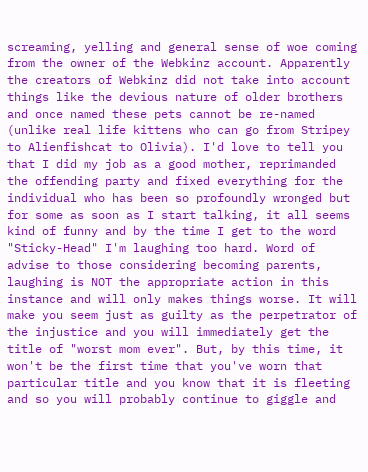screaming, yelling and general sense of woe coming from the owner of the Webkinz account. Apparently the creators of Webkinz did not take into account things like the devious nature of older brothers and once named these pets cannot be re-named (unlike real life kittens who can go from Stripey to Alienfishcat to Olivia). I'd love to tell you that I did my job as a good mother, reprimanded the offending party and fixed everything for the individual who has been so profoundly wronged but for some as soon as I start talking, it all seems kind of funny and by the time I get to the word "Sticky-Head" I'm laughing too hard. Word of advise to those considering becoming parents, laughing is NOT the appropriate action in this instance and will only makes things worse. It will make you seem just as guilty as the perpetrator of the injustice and you will immediately get the title of "worst mom ever". But, by this time, it won't be the first time that you've worn that particular title and you know that it is fleeting and so you will probably continue to giggle and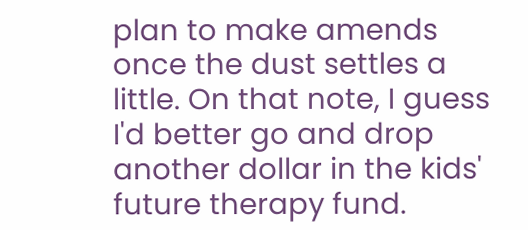plan to make amends once the dust settles a little. On that note, I guess I'd better go and drop another dollar in the kids' future therapy fund.